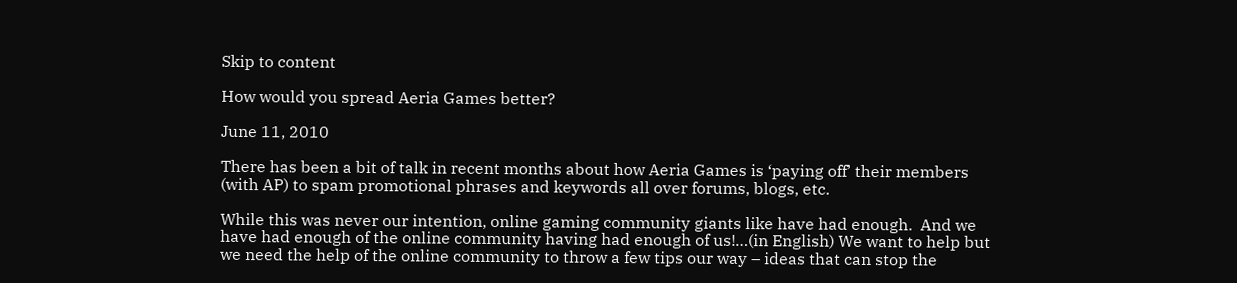Skip to content

How would you spread Aeria Games better?

June 11, 2010

There has been a bit of talk in recent months about how Aeria Games is ‘paying off’ their members (with AP) to spam promotional phrases and keywords all over forums, blogs, etc.

While this was never our intention, online gaming community giants like have had enough.  And we have had enough of the online community having had enough of us!…(in English) We want to help but we need the help of the online community to throw a few tips our way – ideas that can stop the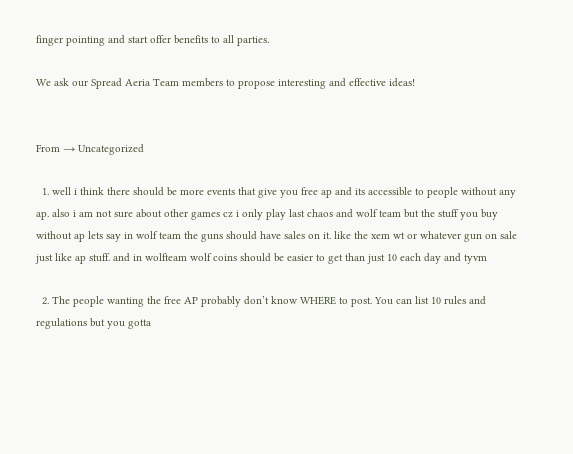finger pointing and start offer benefits to all parties.

We ask our Spread Aeria Team members to propose interesting and effective ideas!


From → Uncategorized

  1. well i think there should be more events that give you free ap and its accessible to people without any ap. also i am not sure about other games cz i only play last chaos and wolf team but the stuff you buy without ap lets say in wolf team the guns should have sales on it. like the xem wt or whatever gun on sale just like ap stuff. and in wolfteam wolf coins should be easier to get than just 10 each day and tyvm

  2. The people wanting the free AP probably don’t know WHERE to post. You can list 10 rules and regulations but you gotta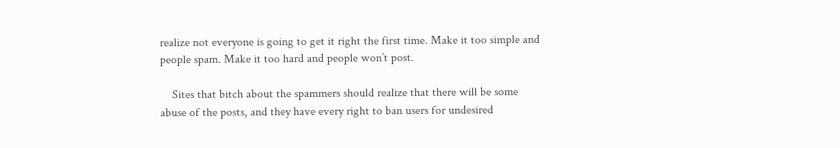realize not everyone is going to get it right the first time. Make it too simple and people spam. Make it too hard and people won’t post.

    Sites that bitch about the spammers should realize that there will be some abuse of the posts, and they have every right to ban users for undesired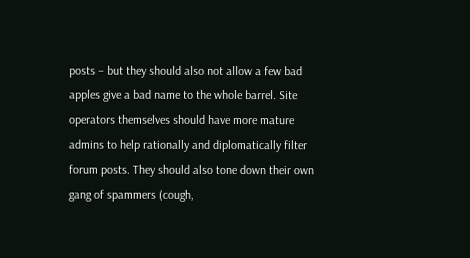posts – but they should also not allow a few bad apples give a bad name to the whole barrel. Site operators themselves should have more mature admins to help rationally and diplomatically filter forum posts. They should also tone down their own gang of spammers (cough,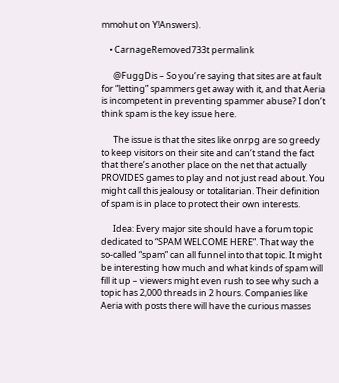mmohut on Y!Answers).

    • CarnageRemoved733t permalink

      @FuggDis – So you’re saying that sites are at fault for “letting” spammers get away with it, and that Aeria is incompetent in preventing spammer abuse? I don’t think spam is the key issue here.

      The issue is that the sites like onrpg are so greedy to keep visitors on their site and can’t stand the fact that there’s another place on the net that actually PROVIDES games to play and not just read about. You might call this jealousy or totalitarian. Their definition of spam is in place to protect their own interests.

      Idea: Every major site should have a forum topic dedicated to “SPAM WELCOME HERE”. That way the so-called “spam” can all funnel into that topic. It might be interesting how much and what kinds of spam will fill it up – viewers might even rush to see why such a topic has 2,000 threads in 2 hours. Companies like Aeria with posts there will have the curious masses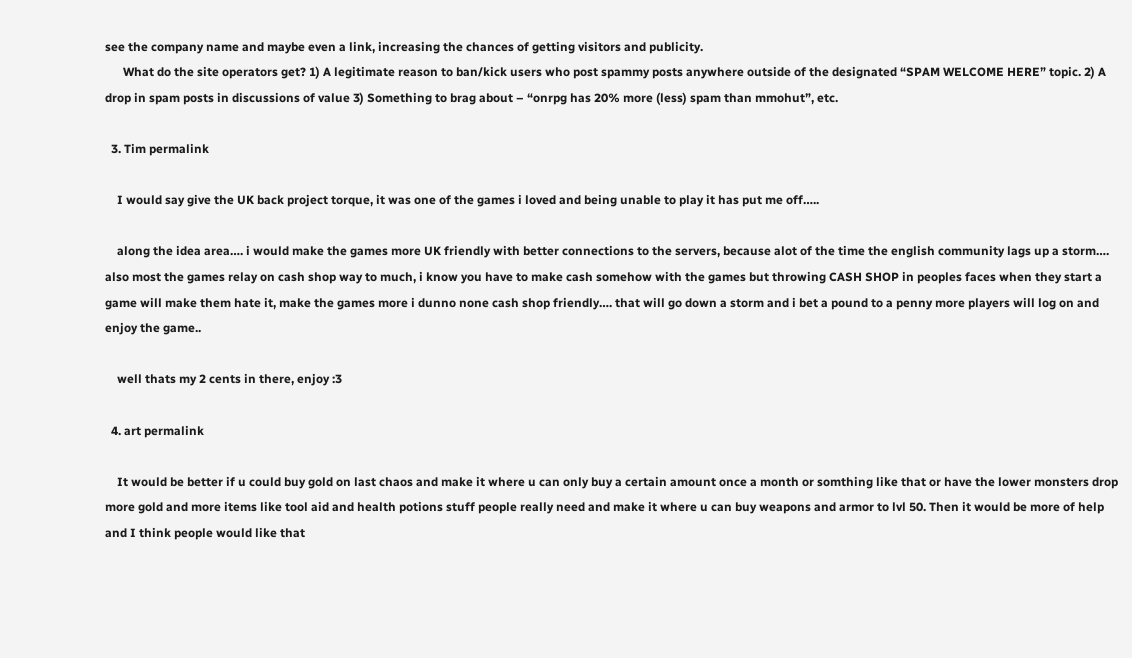see the company name and maybe even a link, increasing the chances of getting visitors and publicity.
      What do the site operators get? 1) A legitimate reason to ban/kick users who post spammy posts anywhere outside of the designated “SPAM WELCOME HERE” topic. 2) A drop in spam posts in discussions of value 3) Something to brag about – “onrpg has 20% more (less) spam than mmohut”, etc.

  3. Tim permalink

    I would say give the UK back project torque, it was one of the games i loved and being unable to play it has put me off…..

    along the idea area…. i would make the games more UK friendly with better connections to the servers, because alot of the time the english community lags up a storm…. also most the games relay on cash shop way to much, i know you have to make cash somehow with the games but throwing CASH SHOP in peoples faces when they start a game will make them hate it, make the games more i dunno none cash shop friendly…. that will go down a storm and i bet a pound to a penny more players will log on and enjoy the game..

    well thats my 2 cents in there, enjoy :3

  4. art permalink

    It would be better if u could buy gold on last chaos and make it where u can only buy a certain amount once a month or somthing like that or have the lower monsters drop more gold and more items like tool aid and health potions stuff people really need and make it where u can buy weapons and armor to lvl 50. Then it would be more of help and I think people would like that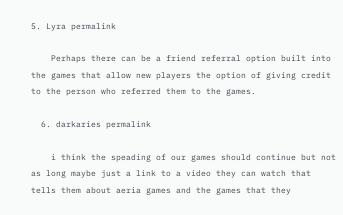5. Lyra permalink

    Perhaps there can be a friend referral option built into the games that allow new players the option of giving credit to the person who referred them to the games.

  6. darkaries permalink

    i think the speading of our games should continue but not as long maybe just a link to a video they can watch that tells them about aeria games and the games that they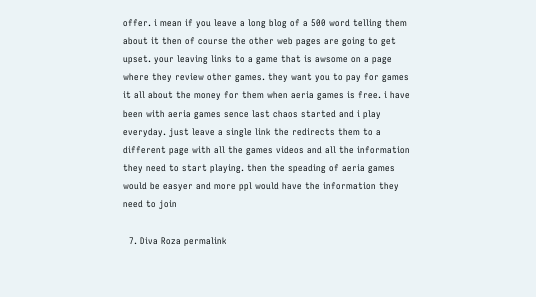offer. i mean if you leave a long blog of a 500 word telling them about it then of course the other web pages are going to get upset. your leaving links to a game that is awsome on a page where they review other games. they want you to pay for games it all about the money for them when aeria games is free. i have been with aeria games sence last chaos started and i play everyday. just leave a single link the redirects them to a different page with all the games videos and all the information they need to start playing. then the speading of aeria games would be easyer and more ppl would have the information they need to join

  7. Diva Roza permalink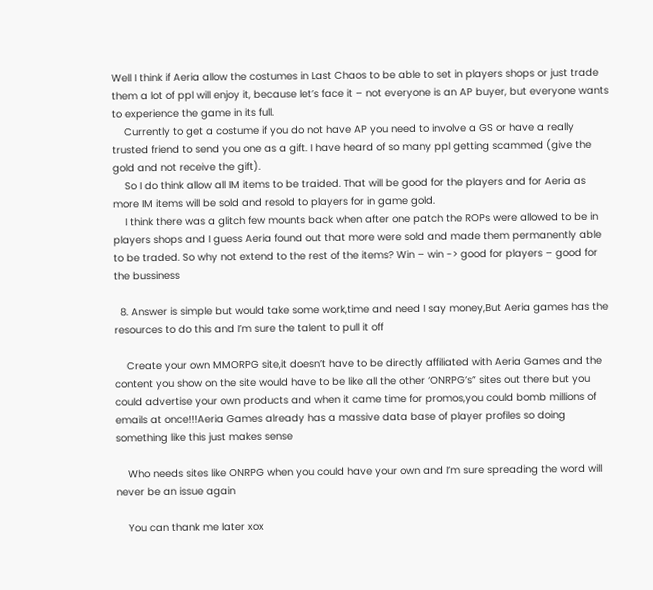Well I think if Aeria allow the costumes in Last Chaos to be able to set in players shops or just trade them a lot of ppl will enjoy it, because let’s face it – not everyone is an AP buyer, but everyone wants to experience the game in its full.
    Currently to get a costume if you do not have AP you need to involve a GS or have a really trusted friend to send you one as a gift. I have heard of so many ppl getting scammed (give the gold and not receive the gift).
    So I do think allow all IM items to be traided. That will be good for the players and for Aeria as more IM items will be sold and resold to players for in game gold.
    I think there was a glitch few mounts back when after one patch the ROPs were allowed to be in players shops and I guess Aeria found out that more were sold and made them permanently able to be traded. So why not extend to the rest of the items? Win – win -> good for players – good for the bussiness

  8. Answer is simple but would take some work,time and need I say money,But Aeria games has the resources to do this and I’m sure the talent to pull it off

    Create your own MMORPG site,it doesn’t have to be directly affiliated with Aeria Games and the content you show on the site would have to be like all the other ‘ONRPG’s” sites out there but you could advertise your own products and when it came time for promos,you could bomb millions of emails at once!!!Aeria Games already has a massive data base of player profiles so doing something like this just makes sense

    Who needs sites like ONRPG when you could have your own and I’m sure spreading the word will never be an issue again

    You can thank me later xox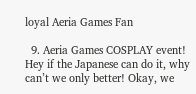loyal Aeria Games Fan

  9. Aeria Games COSPLAY event! Hey if the Japanese can do it, why can’t we only better! Okay, we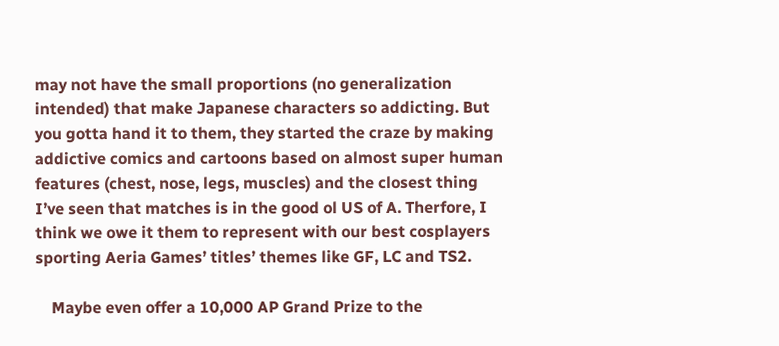may not have the small proportions (no generalization intended) that make Japanese characters so addicting. But you gotta hand it to them, they started the craze by making addictive comics and cartoons based on almost super human features (chest, nose, legs, muscles) and the closest thing I’ve seen that matches is in the good ol US of A. Therfore, I think we owe it them to represent with our best cosplayers sporting Aeria Games’ titles’ themes like GF, LC and TS2.

    Maybe even offer a 10,000 AP Grand Prize to the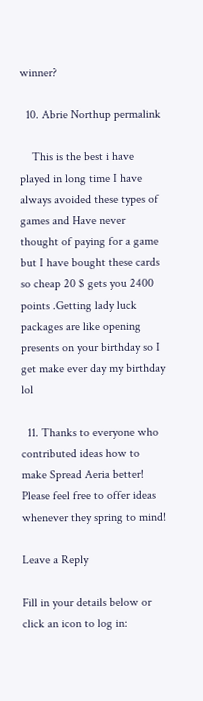winner?

  10. Abrie Northup permalink

    This is the best i have played in long time I have always avoided these types of games and Have never thought of paying for a game but I have bought these cards so cheap 20 $ gets you 2400 points .Getting lady luck packages are like opening presents on your birthday so I get make ever day my birthday lol

  11. Thanks to everyone who contributed ideas how to make Spread Aeria better! Please feel free to offer ideas whenever they spring to mind!

Leave a Reply

Fill in your details below or click an icon to log in: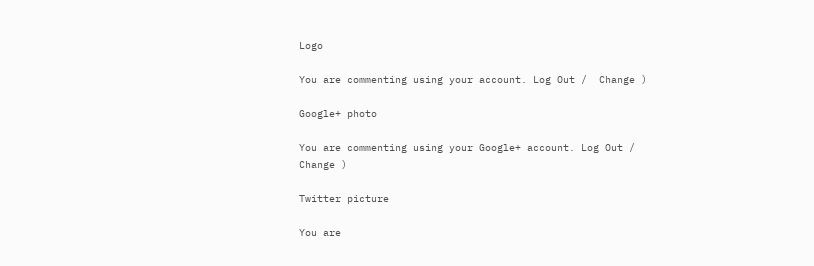Logo

You are commenting using your account. Log Out /  Change )

Google+ photo

You are commenting using your Google+ account. Log Out /  Change )

Twitter picture

You are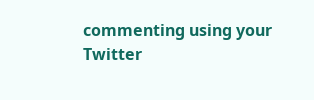commenting using your Twitter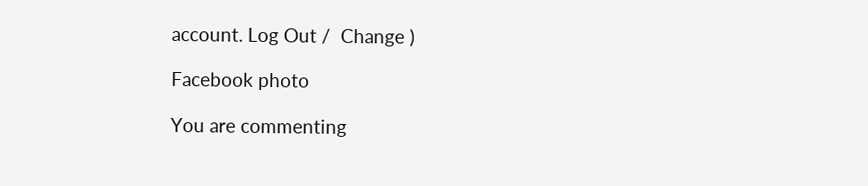account. Log Out /  Change )

Facebook photo

You are commenting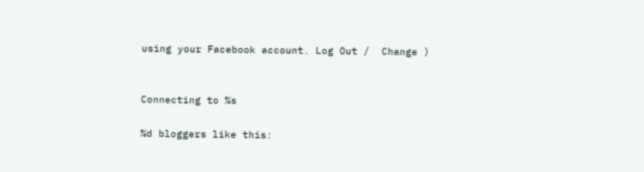using your Facebook account. Log Out /  Change )


Connecting to %s

%d bloggers like this: